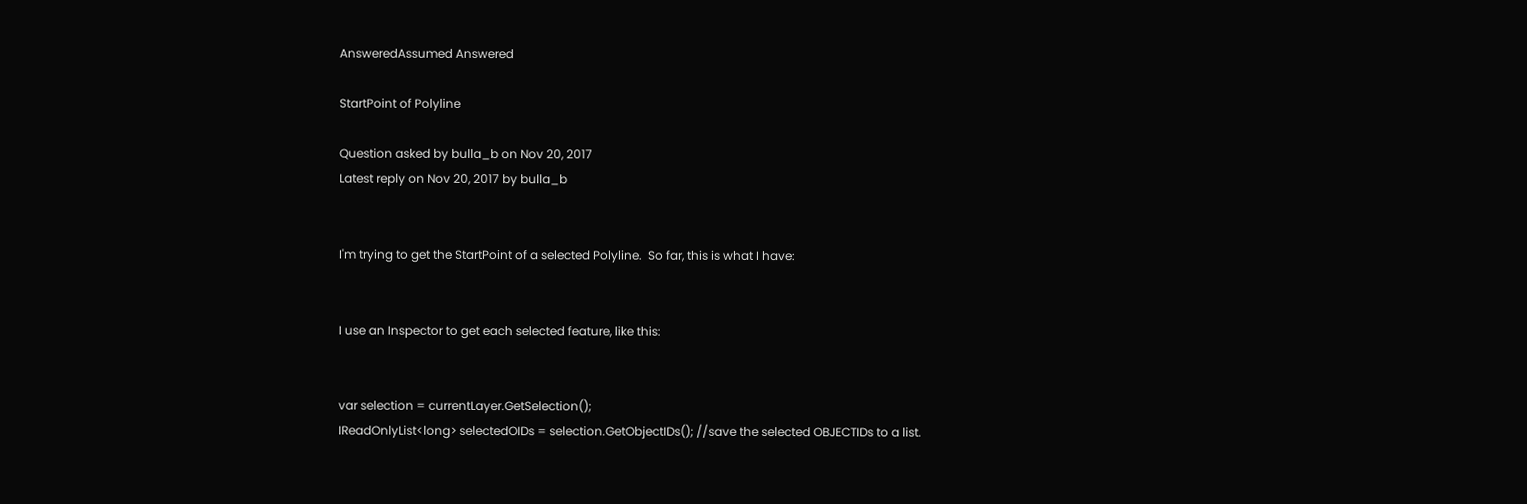AnsweredAssumed Answered

StartPoint of Polyline

Question asked by bulla_b on Nov 20, 2017
Latest reply on Nov 20, 2017 by bulla_b


I'm trying to get the StartPoint of a selected Polyline.  So far, this is what I have:


I use an Inspector to get each selected feature, like this:


var selection = currentLayer.GetSelection();
IReadOnlyList<long> selectedOIDs = selection.GetObjectIDs(); //save the selected OBJECTIDs to a list.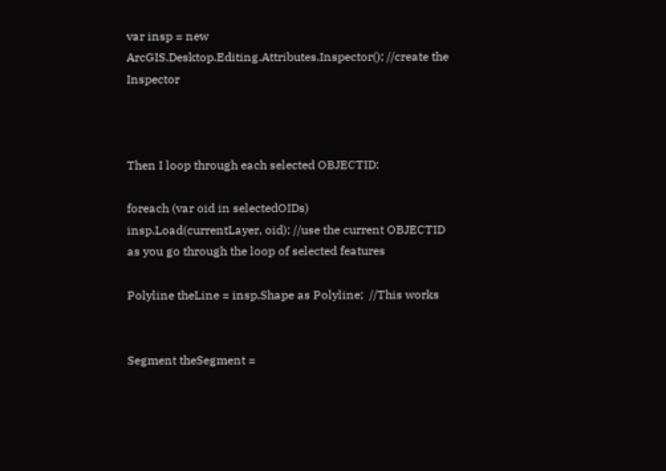var insp = new ArcGIS.Desktop.Editing.Attributes.Inspector(); //create the Inspector



Then I loop through each selected OBJECTID:

foreach (var oid in selectedOIDs)
insp.Load(currentLayer, oid); //use the current OBJECTID as you go through the loop of selected features

Polyline theLine = insp.Shape as Polyline;  //This works


Segment theSegment =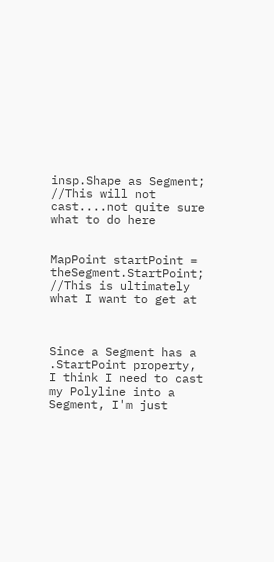insp.Shape as Segment;  //This will not cast....not quite sure what to do here


MapPoint startPoint = theSegment.StartPoint;  //This is ultimately what I want to get at



Since a Segment has a .StartPoint property, I think I need to cast my Polyline into a Segment, I'm just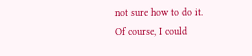not sure how to do it.  Of course, I could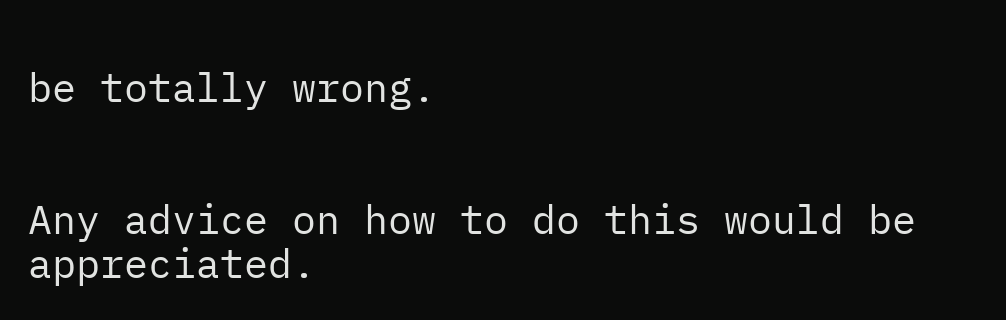be totally wrong.


Any advice on how to do this would be appreciated.